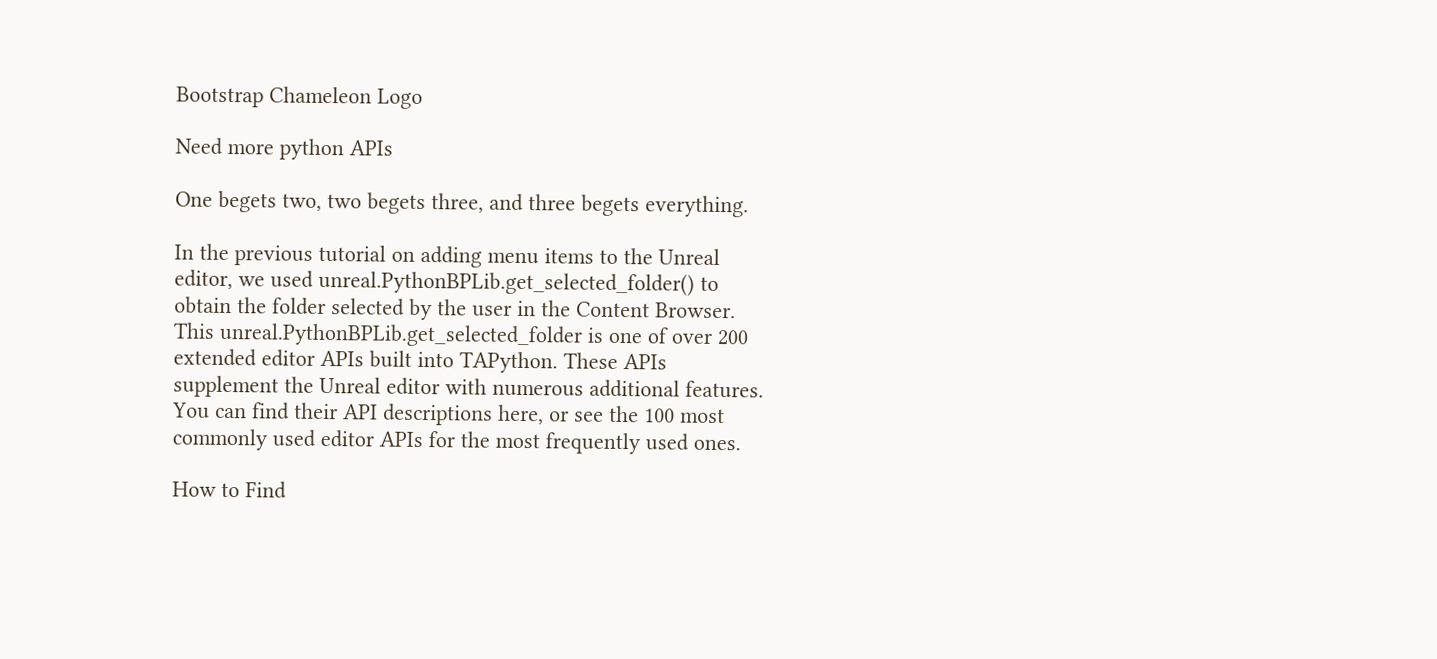Bootstrap Chameleon Logo

Need more python APIs

One begets two, two begets three, and three begets everything.

In the previous tutorial on adding menu items to the Unreal editor, we used unreal.PythonBPLib.get_selected_folder() to obtain the folder selected by the user in the Content Browser. This unreal.PythonBPLib.get_selected_folder is one of over 200 extended editor APIs built into TAPython. These APIs supplement the Unreal editor with numerous additional features. You can find their API descriptions here, or see the 100 most commonly used editor APIs for the most frequently used ones.

How to Find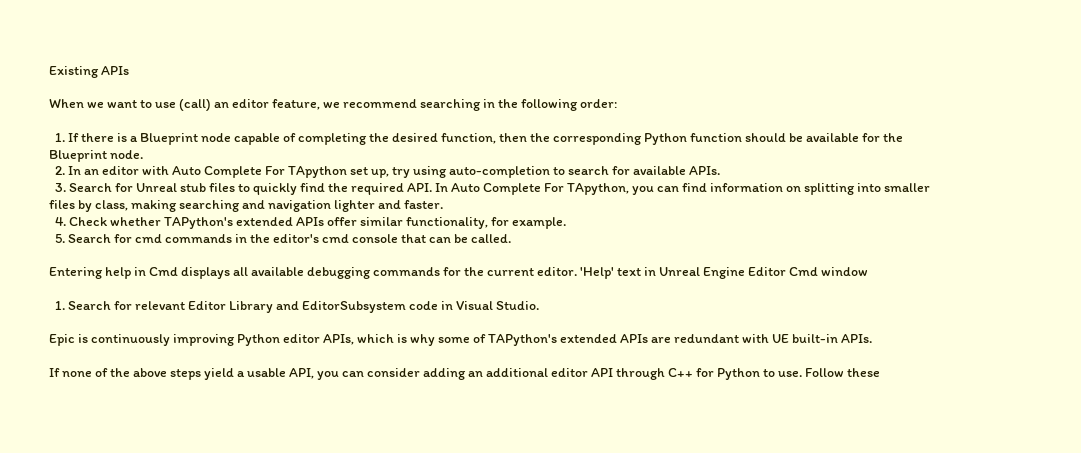Existing APIs

When we want to use (call) an editor feature, we recommend searching in the following order:

  1. If there is a Blueprint node capable of completing the desired function, then the corresponding Python function should be available for the Blueprint node.
  2. In an editor with Auto Complete For TApython set up, try using auto-completion to search for available APIs.
  3. Search for Unreal stub files to quickly find the required API. In Auto Complete For TApython, you can find information on splitting into smaller files by class, making searching and navigation lighter and faster.
  4. Check whether TAPython's extended APIs offer similar functionality, for example.
  5. Search for cmd commands in the editor's cmd console that can be called.

Entering help in Cmd displays all available debugging commands for the current editor. 'Help' text in Unreal Engine Editor Cmd window

  1. Search for relevant Editor Library and EditorSubsystem code in Visual Studio.

Epic is continuously improving Python editor APIs, which is why some of TAPython's extended APIs are redundant with UE built-in APIs.

If none of the above steps yield a usable API, you can consider adding an additional editor API through C++ for Python to use. Follow these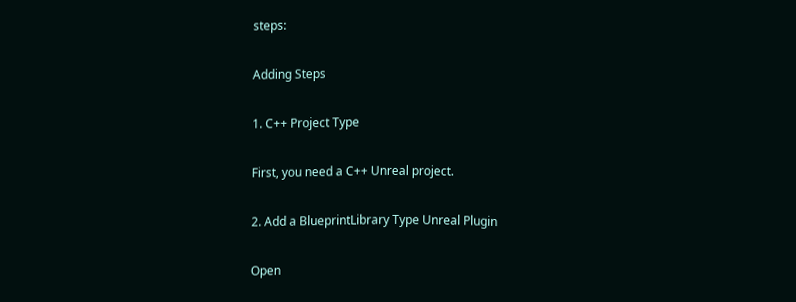steps:

Adding Steps

1. C++ Project Type

First, you need a C++ Unreal project.

2. Add a BlueprintLibrary Type Unreal Plugin

Open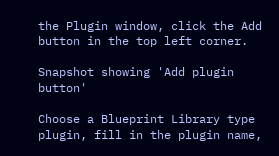the Plugin window, click the Add button in the top left corner.

Snapshot showing 'Add plugin button'

Choose a Blueprint Library type plugin, fill in the plugin name,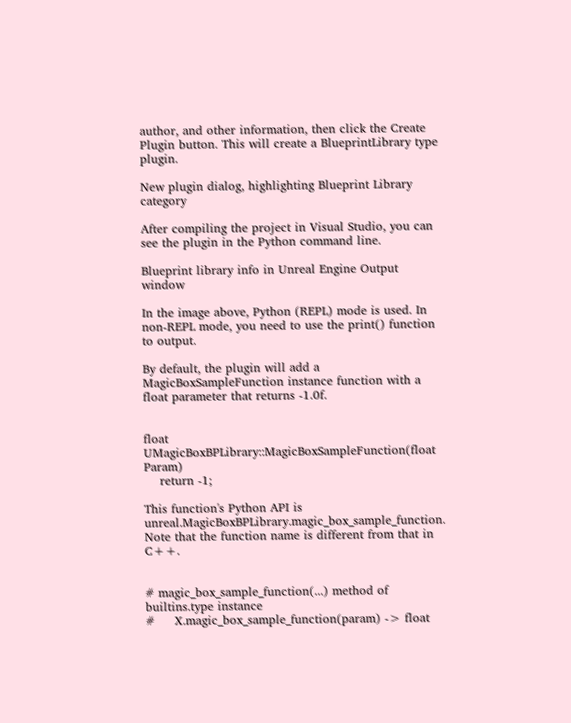author, and other information, then click the Create Plugin button. This will create a BlueprintLibrary type plugin.

New plugin dialog, highlighting Blueprint Library category

After compiling the project in Visual Studio, you can see the plugin in the Python command line.

Blueprint library info in Unreal Engine Output window

In the image above, Python (REPL) mode is used. In non-REPL mode, you need to use the print() function to output.

By default, the plugin will add a MagicBoxSampleFunction instance function with a float parameter that returns -1.0f.


float UMagicBoxBPLibrary::MagicBoxSampleFunction(float Param)
    return -1;

This function's Python API is unreal.MagicBoxBPLibrary.magic_box_sample_function. Note that the function name is different from that in C++.


# magic_box_sample_function(...) method of builtins.type instance
#     X.magic_box_sample_function(param) -> float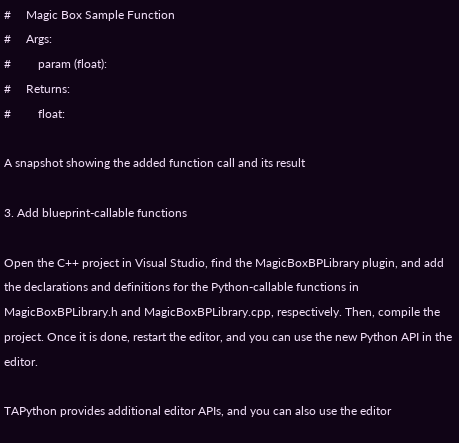#     Magic Box Sample Function
#     Args:
#         param (float):
#     Returns:
#         float:

A snapshot showing the added function call and its result

3. Add blueprint-callable functions

Open the C++ project in Visual Studio, find the MagicBoxBPLibrary plugin, and add the declarations and definitions for the Python-callable functions in MagicBoxBPLibrary.h and MagicBoxBPLibrary.cpp, respectively. Then, compile the project. Once it is done, restart the editor, and you can use the new Python API in the editor.

TAPython provides additional editor APIs, and you can also use the editor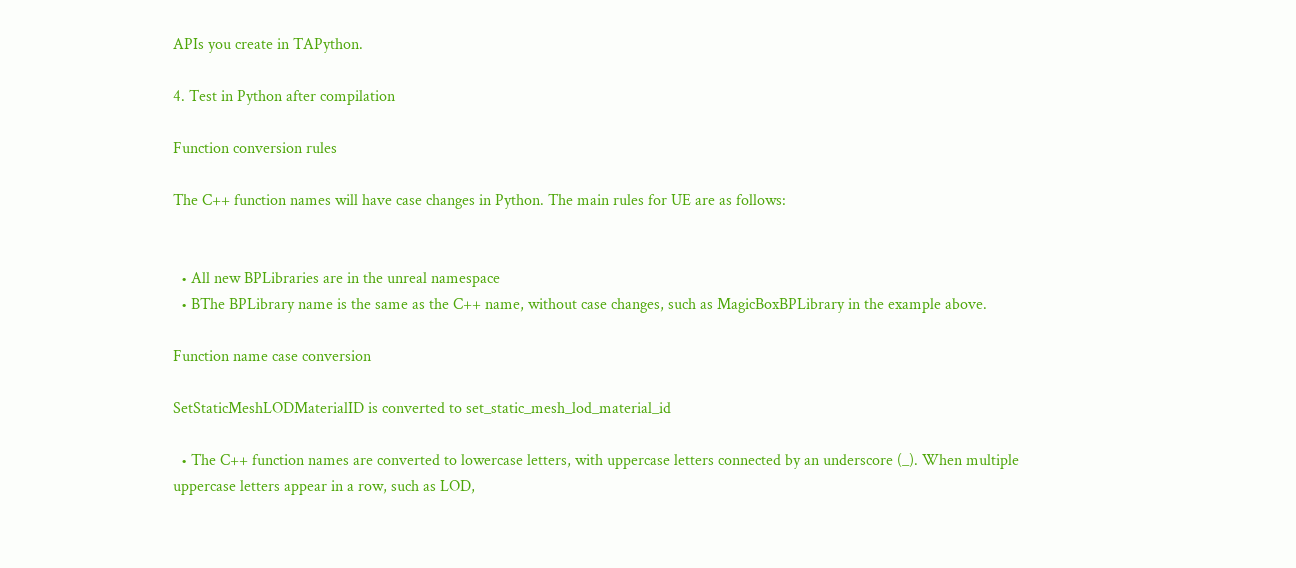APIs you create in TAPython.

4. Test in Python after compilation

Function conversion rules

The C++ function names will have case changes in Python. The main rules for UE are as follows:


  • All new BPLibraries are in the unreal namespace
  • BThe BPLibrary name is the same as the C++ name, without case changes, such as MagicBoxBPLibrary in the example above.

Function name case conversion

SetStaticMeshLODMaterialID is converted to set_static_mesh_lod_material_id

  • The C++ function names are converted to lowercase letters, with uppercase letters connected by an underscore (_). When multiple uppercase letters appear in a row, such as LOD,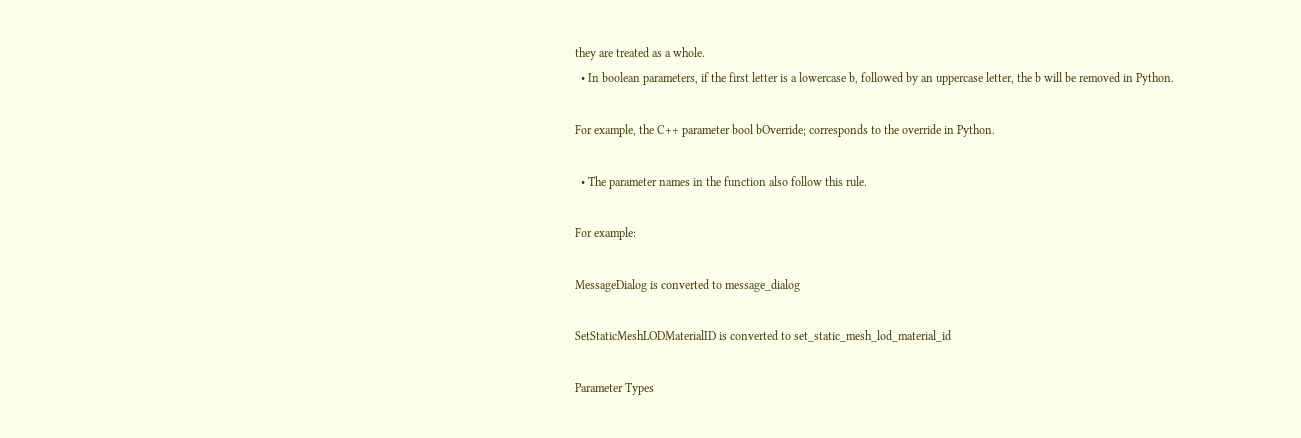they are treated as a whole.
  • In boolean parameters, if the first letter is a lowercase b, followed by an uppercase letter, the b will be removed in Python.

For example, the C++ parameter bool bOverride; corresponds to the override in Python.

  • The parameter names in the function also follow this rule.

For example:

MessageDialog is converted to message_dialog

SetStaticMeshLODMaterialID is converted to set_static_mesh_lod_material_id

Parameter Types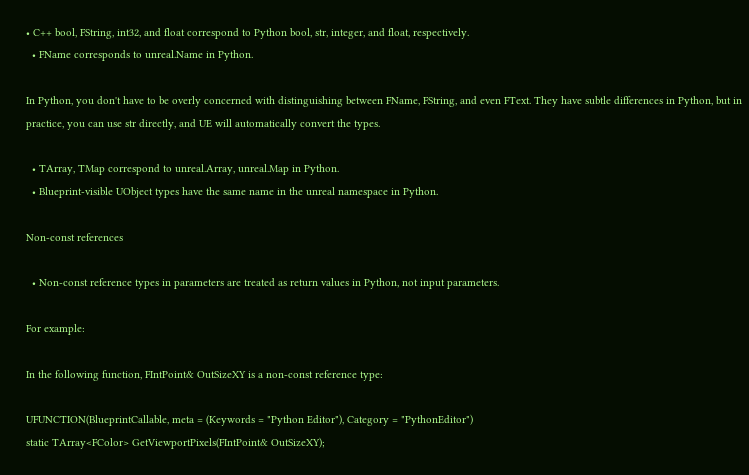• C++ bool, FString, int32, and float correspond to Python bool, str, integer, and float, respectively.
  • FName corresponds to unreal.Name in Python.

In Python, you don't have to be overly concerned with distinguishing between FName, FString, and even FText. They have subtle differences in Python, but in practice, you can use str directly, and UE will automatically convert the types.

  • TArray, TMap correspond to unreal.Array, unreal.Map in Python.
  • Blueprint-visible UObject types have the same name in the unreal namespace in Python.

Non-const references

  • Non-const reference types in parameters are treated as return values in Python, not input parameters.

For example:

In the following function, FIntPoint& OutSizeXY is a non-const reference type:

UFUNCTION(BlueprintCallable, meta = (Keywords = "Python Editor"), Category = "PythonEditor")
static TArray<FColor> GetViewportPixels(FIntPoint& OutSizeXY);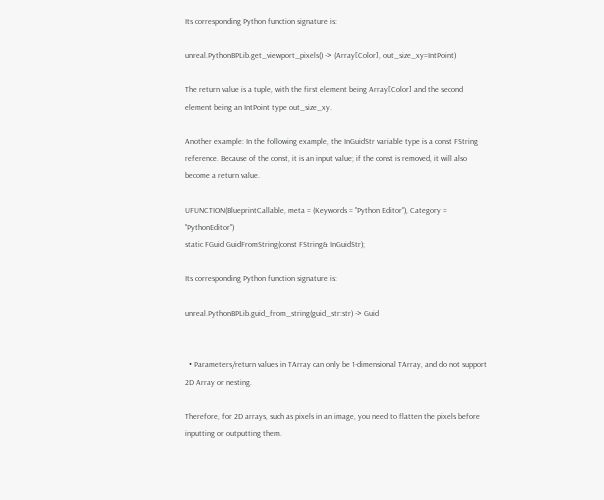Its corresponding Python function signature is:

unreal.PythonBPLib.get_viewport_pixels() -> (Array[Color], out_size_xy=IntPoint)

The return value is a tuple, with the first element being Array[Color] and the second element being an IntPoint type out_size_xy.

Another example: In the following example, the InGuidStr variable type is a const FString reference. Because of the const, it is an input value; if the const is removed, it will also become a return value.

UFUNCTION(BlueprintCallable, meta = (Keywords = "Python Editor"), Category = "PythonEditor")
static FGuid GuidFromString(const FString& InGuidStr);

Its corresponding Python function signature is:

unreal.PythonBPLib.guid_from_string(guid_str:str) -> Guid


  • Parameters/return values in TArray can only be 1-dimensional TArray, and do not support 2D Array or nesting.

Therefore, for 2D arrays, such as pixels in an image, you need to flatten the pixels before inputting or outputting them.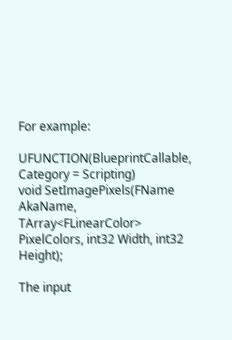For example:

UFUNCTION(BlueprintCallable, Category = Scripting)
void SetImagePixels(FName AkaName, TArray<FLinearColor> PixelColors, int32 Width, int32 Height);

The input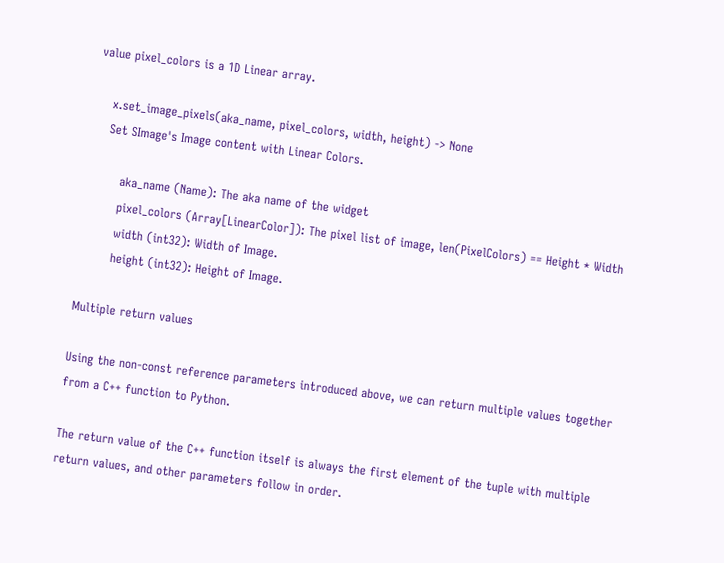value pixel_colors is a 1D Linear array.

    x.set_image_pixels(aka_name, pixel_colors, width, height) -> None
    Set SImage's Image content with Linear Colors.

        aka_name (Name): The aka name of the widget
        pixel_colors (Array[LinearColor]): The pixel list of image, len(PixelColors) == Height * Width
        width (int32): Width of Image.
        height (int32): Height of Image.

Multiple return values

Using the non-const reference parameters introduced above, we can return multiple values together from a C++ function to Python.

The return value of the C++ function itself is always the first element of the tuple with multiple return values, and other parameters follow in order.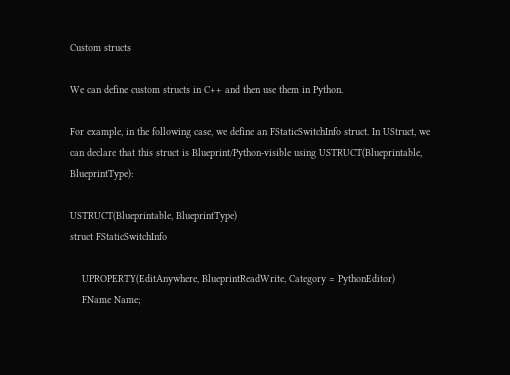Custom structs

We can define custom structs in C++ and then use them in Python.

For example, in the following case, we define an FStaticSwitchInfo struct. In UStruct, we can declare that this struct is Blueprint/Python-visible using USTRUCT(Blueprintable, BlueprintType):

USTRUCT(Blueprintable, BlueprintType)
struct FStaticSwitchInfo

    UPROPERTY(EditAnywhere, BlueprintReadWrite, Category = PythonEditor)
    FName Name;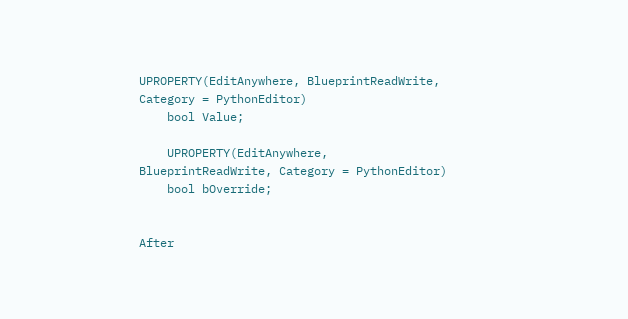UPROPERTY(EditAnywhere, BlueprintReadWrite, Category = PythonEditor)
    bool Value;

    UPROPERTY(EditAnywhere, BlueprintReadWrite, Category = PythonEditor)
    bool bOverride;


After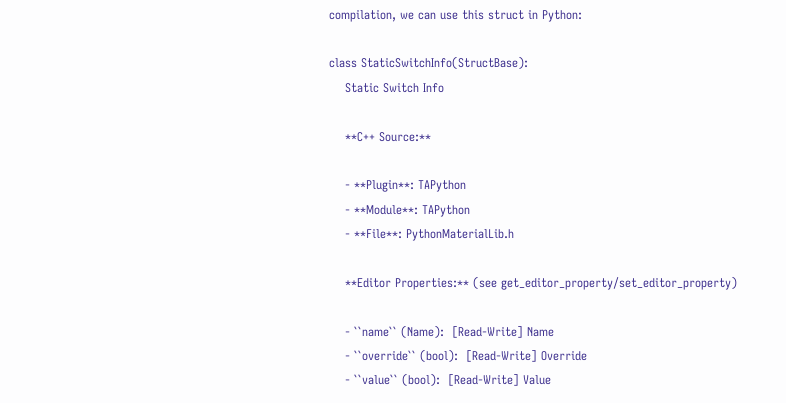compilation, we can use this struct in Python:

class StaticSwitchInfo(StructBase):
    Static Switch Info

    **C++ Source:**

    - **Plugin**: TAPython
    - **Module**: TAPython
    - **File**: PythonMaterialLib.h

    **Editor Properties:** (see get_editor_property/set_editor_property)

    - ``name`` (Name):  [Read-Write] Name
    - ``override`` (bool):  [Read-Write] Override
    - ``value`` (bool):  [Read-Write] Value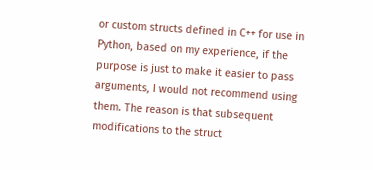or custom structs defined in C++ for use in Python, based on my experience, if the purpose is just to make it easier to pass arguments, I would not recommend using them. The reason is that subsequent modifications to the struct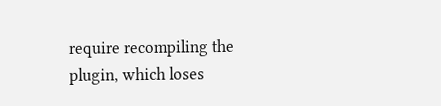require recompiling the plugin, which loses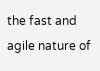the fast and agile nature of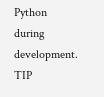Python during development. TIP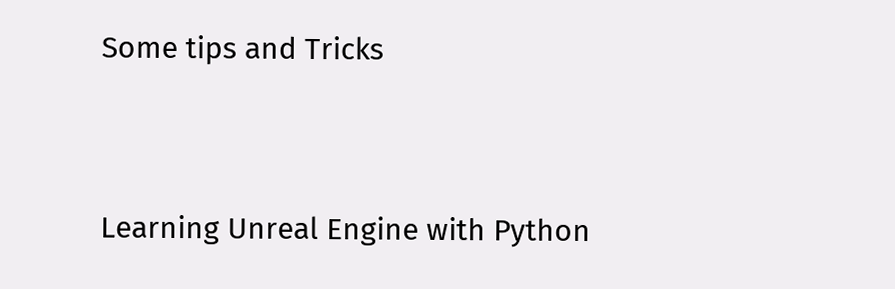Some tips and Tricks


Learning Unreal Engine with Python